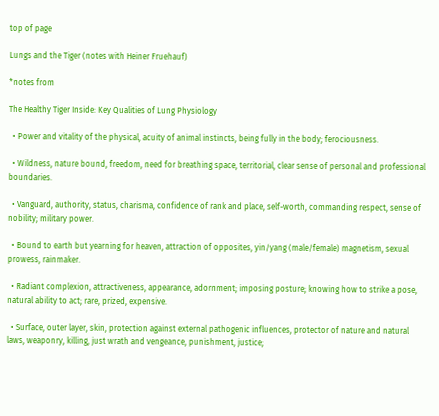top of page

Lungs and the Tiger (notes with Heiner Fruehauf)

*notes from

The Healthy Tiger Inside: Key Qualities of Lung Physiology

  • Power and vitality of the physical, acuity of animal instincts, being fully in the body; ferociousness.

  • Wildness, nature bound, freedom, need for breathing space, territorial, clear sense of personal and professional boundaries.

  • Vanguard, authority, status, charisma, confidence of rank and place, self-worth, commanding respect, sense of nobility; military power.

  • Bound to earth but yearning for heaven, attraction of opposites, yin/yang (male/female) magnetism, sexual prowess, rainmaker.

  • Radiant complexion, attractiveness, appearance, adornment; imposing posture; knowing how to strike a pose, natural ability to act; rare, prized, expensive.

  • Surface, outer layer, skin, protection against external pathogenic influences, protector of nature and natural laws, weaponry, killing, just wrath and vengeance, punishment, justice;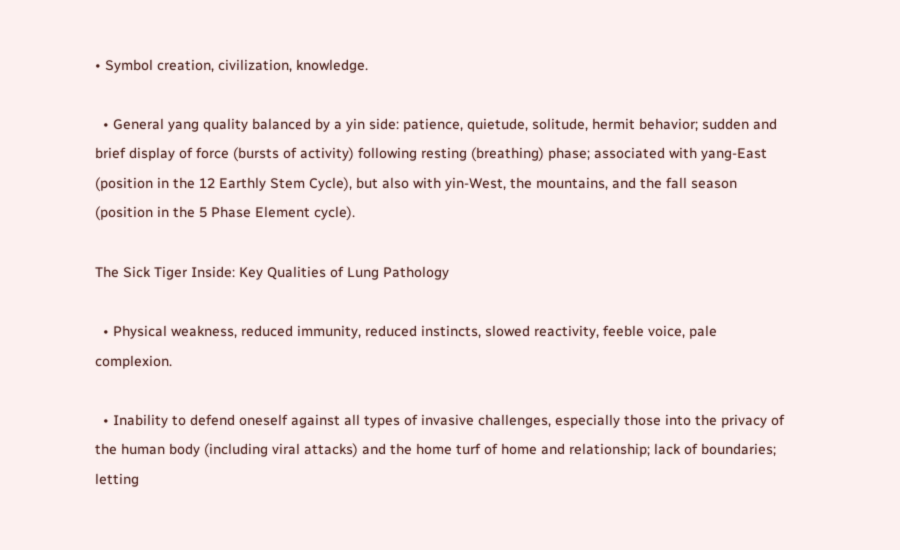• Symbol creation, civilization, knowledge.

  • General yang quality balanced by a yin side: patience, quietude, solitude, hermit behavior; sudden and brief display of force (bursts of activity) following resting (breathing) phase; associated with yang-East (position in the 12 Earthly Stem Cycle), but also with yin-West, the mountains, and the fall season (position in the 5 Phase Element cycle).

The Sick Tiger Inside: Key Qualities of Lung Pathology

  • Physical weakness, reduced immunity, reduced instincts, slowed reactivity, feeble voice, pale complexion.

  • Inability to defend oneself against all types of invasive challenges, especially those into the privacy of the human body (including viral attacks) and the home turf of home and relationship; lack of boundaries; letting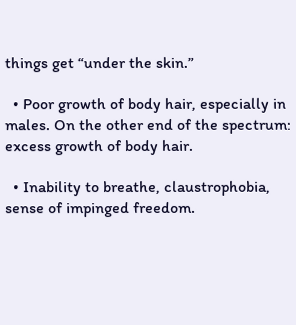things get “under the skin.”

  • Poor growth of body hair, especially in males. On the other end of the spectrum: excess growth of body hair.

  • Inability to breathe, claustrophobia, sense of impinged freedom.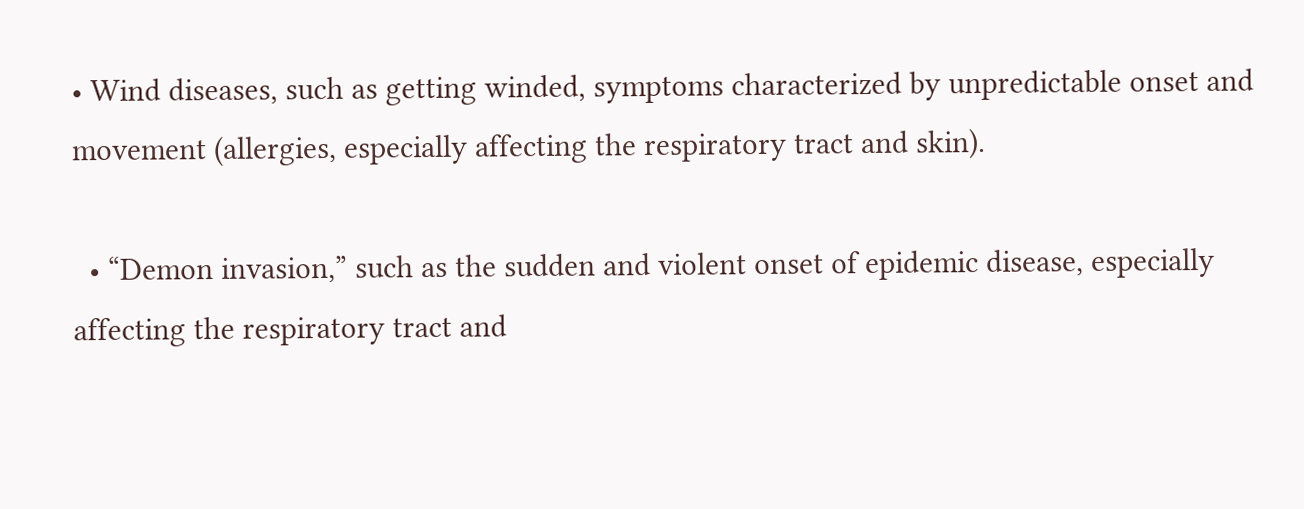• Wind diseases, such as getting winded, symptoms characterized by unpredictable onset and movement (allergies, especially affecting the respiratory tract and skin).

  • “Demon invasion,” such as the sudden and violent onset of epidemic disease, especially affecting the respiratory tract and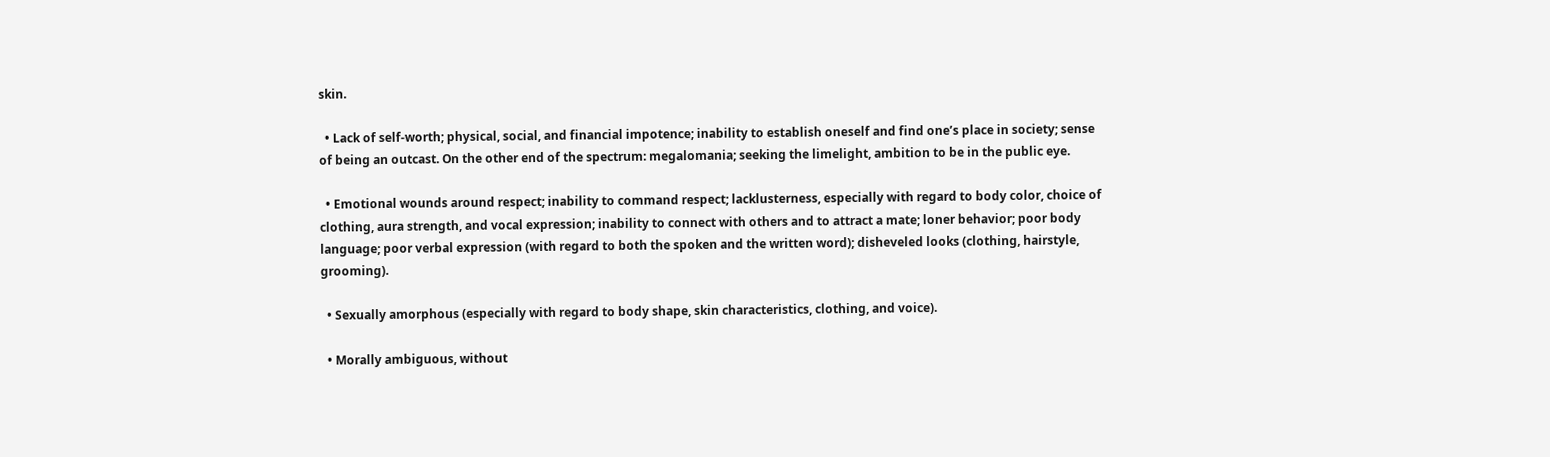skin.

  • Lack of self-worth; physical, social, and financial impotence; inability to establish oneself and find one’s place in society; sense of being an outcast. On the other end of the spectrum: megalomania; seeking the limelight, ambition to be in the public eye.

  • Emotional wounds around respect; inability to command respect; lacklusterness, especially with regard to body color, choice of clothing, aura strength, and vocal expression; inability to connect with others and to attract a mate; loner behavior; poor body language; poor verbal expression (with regard to both the spoken and the written word); disheveled looks (clothing, hairstyle, grooming).

  • Sexually amorphous (especially with regard to body shape, skin characteristics, clothing, and voice).

  • Morally ambiguous, without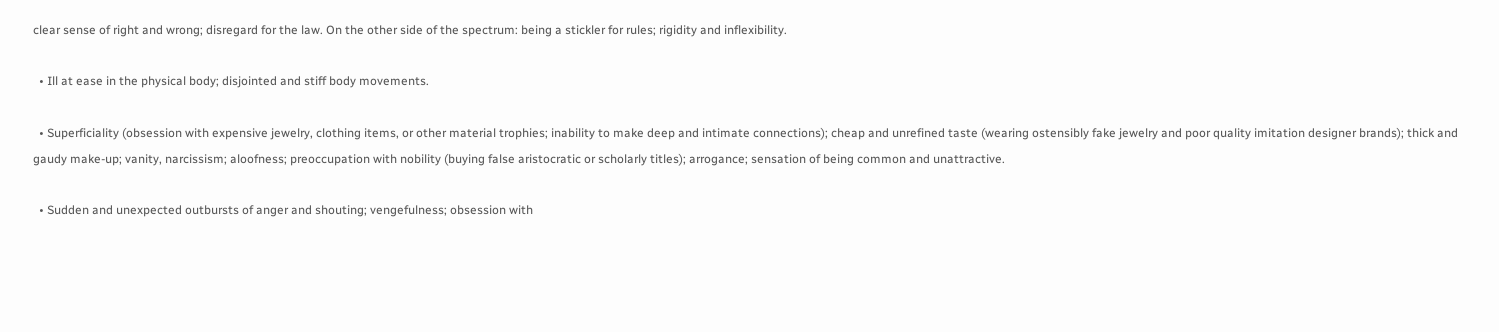clear sense of right and wrong; disregard for the law. On the other side of the spectrum: being a stickler for rules; rigidity and inflexibility.

  • Ill at ease in the physical body; disjointed and stiff body movements.

  • Superficiality (obsession with expensive jewelry, clothing items, or other material trophies; inability to make deep and intimate connections); cheap and unrefined taste (wearing ostensibly fake jewelry and poor quality imitation designer brands); thick and gaudy make-up; vanity, narcissism; aloofness; preoccupation with nobility (buying false aristocratic or scholarly titles); arrogance; sensation of being common and unattractive.

  • Sudden and unexpected outbursts of anger and shouting; vengefulness; obsession with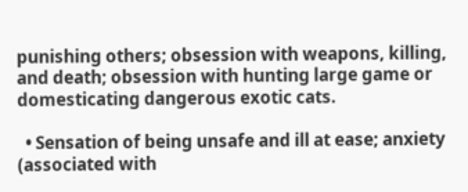punishing others; obsession with weapons, killing, and death; obsession with hunting large game or domesticating dangerous exotic cats.

  • Sensation of being unsafe and ill at ease; anxiety (associated with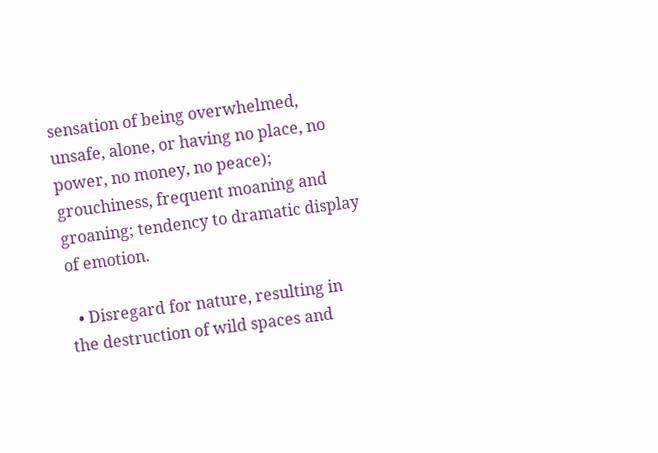sensation of being overwhelmed, unsafe, alone, or having no place, no power, no money, no peace); grouchiness, frequent moaning and groaning; tendency to dramatic display of emotion.

  • Disregard for nature, resulting in the destruction of wild spaces and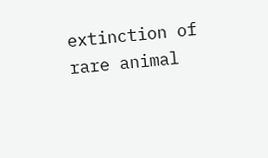extinction of rare animal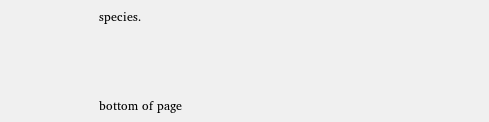species.



bottom of page